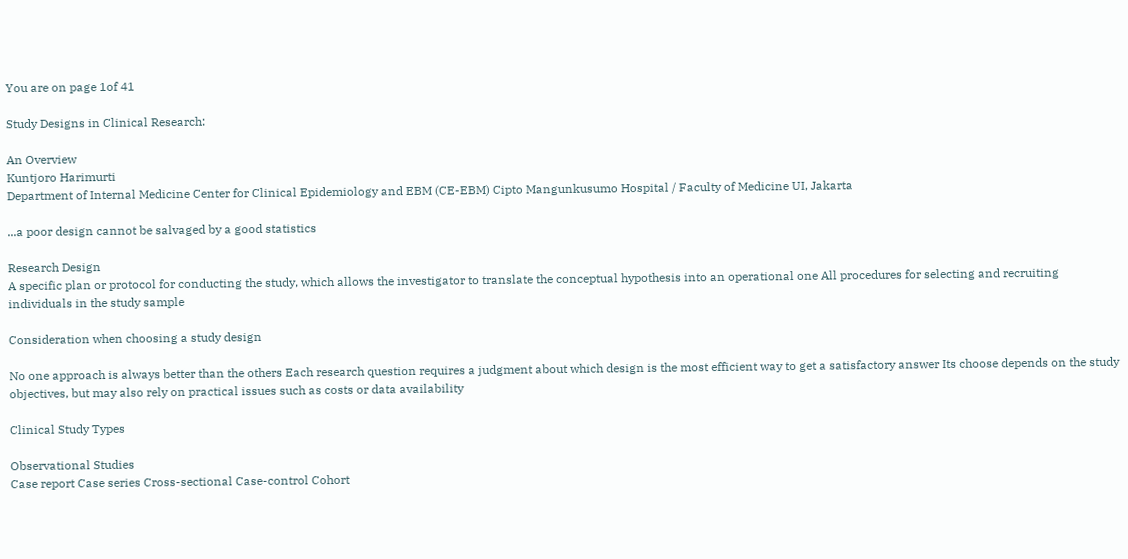You are on page 1of 41

Study Designs in Clinical Research:

An Overview
Kuntjoro Harimurti
Department of Internal Medicine Center for Clinical Epidemiology and EBM (CE-EBM) Cipto Mangunkusumo Hospital / Faculty of Medicine UI, Jakarta

...a poor design cannot be salvaged by a good statistics

Research Design
A specific plan or protocol for conducting the study, which allows the investigator to translate the conceptual hypothesis into an operational one All procedures for selecting and recruiting individuals in the study sample

Consideration when choosing a study design

No one approach is always better than the others Each research question requires a judgment about which design is the most efficient way to get a satisfactory answer Its choose depends on the study objectives, but may also rely on practical issues such as costs or data availability

Clinical Study Types

Observational Studies
Case report Case series Cross-sectional Case-control Cohort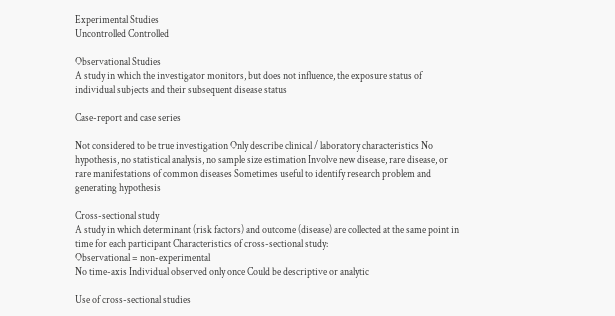Experimental Studies
Uncontrolled Controlled

Observational Studies
A study in which the investigator monitors, but does not influence, the exposure status of individual subjects and their subsequent disease status

Case-report and case series

Not considered to be true investigation Only describe clinical / laboratory characteristics No hypothesis, no statistical analysis, no sample size estimation Involve new disease, rare disease, or rare manifestations of common diseases Sometimes useful to identify research problem and generating hypothesis

Cross-sectional study
A study in which determinant (risk factors) and outcome (disease) are collected at the same point in time for each participant Characteristics of cross-sectional study:
Observational = non-experimental
No time-axis Individual observed only once Could be descriptive or analytic

Use of cross-sectional studies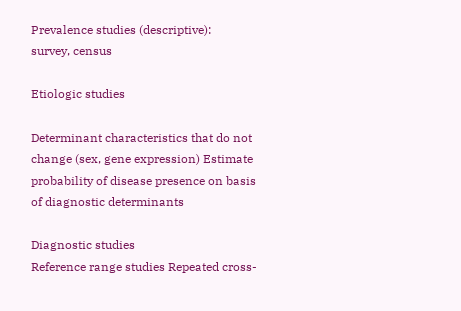Prevalence studies (descriptive):
survey, census

Etiologic studies

Determinant characteristics that do not change (sex, gene expression) Estimate probability of disease presence on basis of diagnostic determinants

Diagnostic studies
Reference range studies Repeated cross-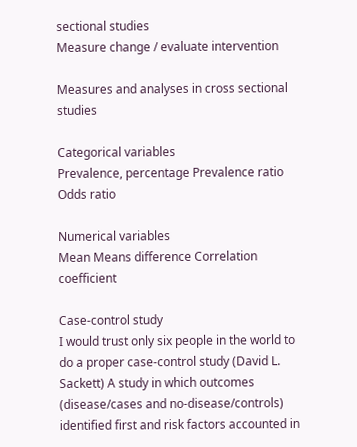sectional studies
Measure change / evaluate intervention

Measures and analyses in cross sectional studies

Categorical variables
Prevalence, percentage Prevalence ratio Odds ratio

Numerical variables
Mean Means difference Correlation coefficient

Case-control study
I would trust only six people in the world to do a proper case-control study (David L. Sackett) A study in which outcomes (disease/cases and no-disease/controls) identified first and risk factors accounted in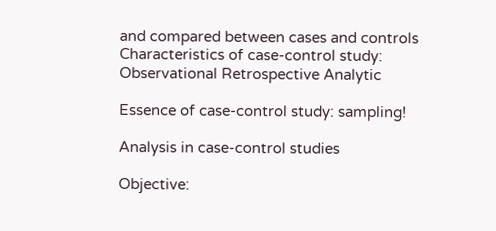and compared between cases and controls Characteristics of case-control study:
Observational Retrospective Analytic

Essence of case-control study: sampling!

Analysis in case-control studies

Objective: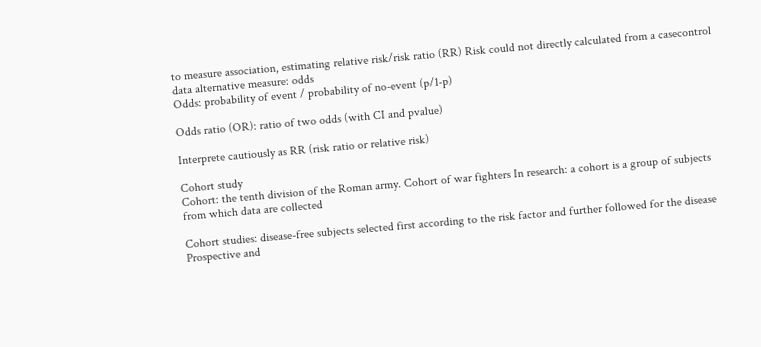to measure association, estimating relative risk/risk ratio (RR) Risk could not directly calculated from a casecontrol data alternative measure: odds
Odds: probability of event / probability of no-event (p/1-p)

Odds ratio (OR): ratio of two odds (with CI and pvalue)

Interprete cautiously as RR (risk ratio or relative risk)

Cohort study
Cohort: the tenth division of the Roman army. Cohort of war fighters In research: a cohort is a group of subjects from which data are collected

Cohort studies: disease-free subjects selected first according to the risk factor and further followed for the disease Prospective and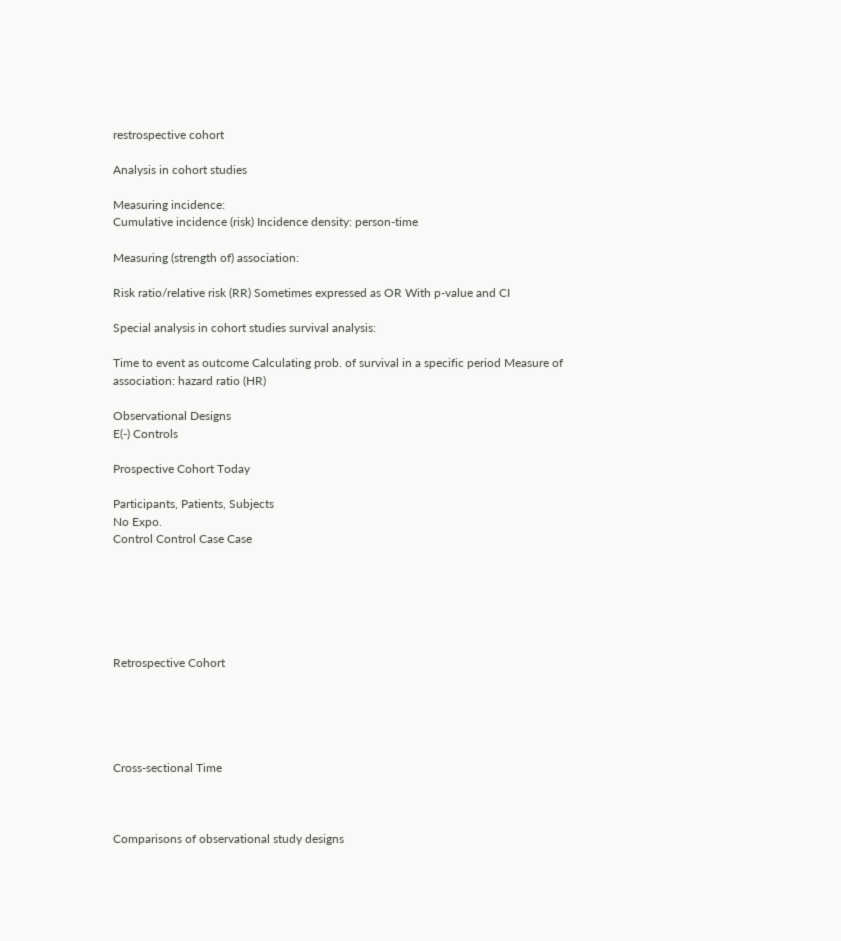restrospective cohort

Analysis in cohort studies

Measuring incidence:
Cumulative incidence (risk) Incidence density: person-time

Measuring (strength of) association:

Risk ratio/relative risk (RR) Sometimes expressed as OR With p-value and CI

Special analysis in cohort studies survival analysis:

Time to event as outcome Calculating prob. of survival in a specific period Measure of association: hazard ratio (HR)

Observational Designs
E(-) Controls

Prospective Cohort Today

Participants, Patients, Subjects
No Expo.
Control Control Case Case






Retrospective Cohort





Cross-sectional Time



Comparisons of observational study designs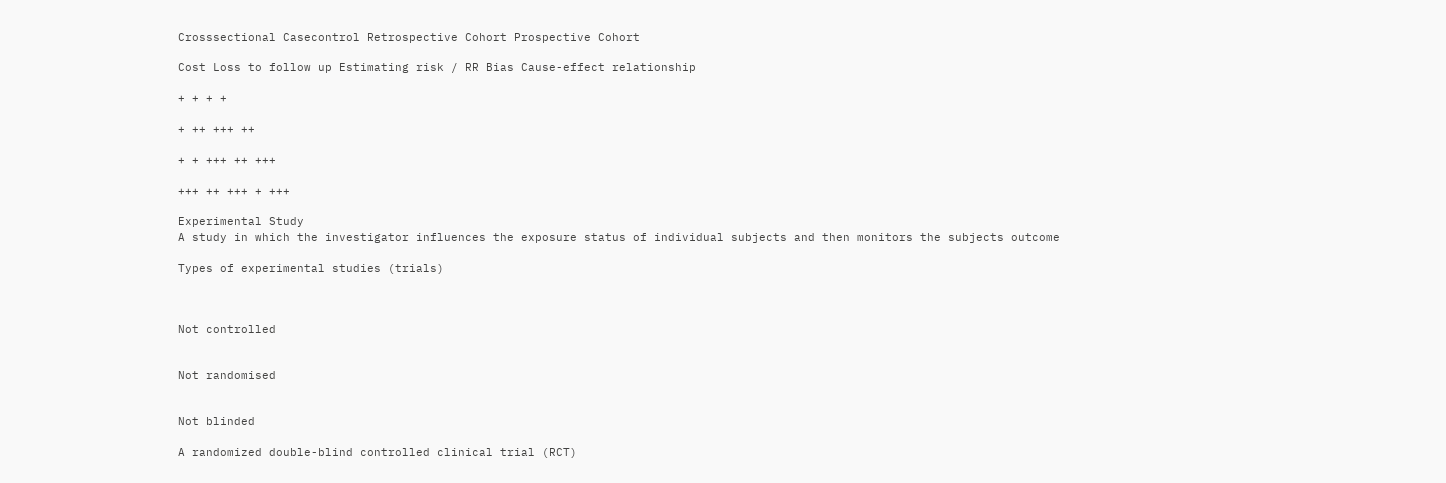Crosssectional Casecontrol Retrospective Cohort Prospective Cohort

Cost Loss to follow up Estimating risk / RR Bias Cause-effect relationship

+ + + +

+ ++ +++ ++

+ + +++ ++ +++

+++ ++ +++ + +++

Experimental Study
A study in which the investigator influences the exposure status of individual subjects and then monitors the subjects outcome

Types of experimental studies (trials)



Not controlled


Not randomised


Not blinded

A randomized double-blind controlled clinical trial (RCT)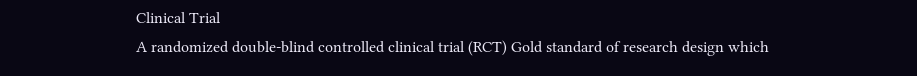Clinical Trial
A randomized double-blind controlled clinical trial (RCT) Gold standard of research design which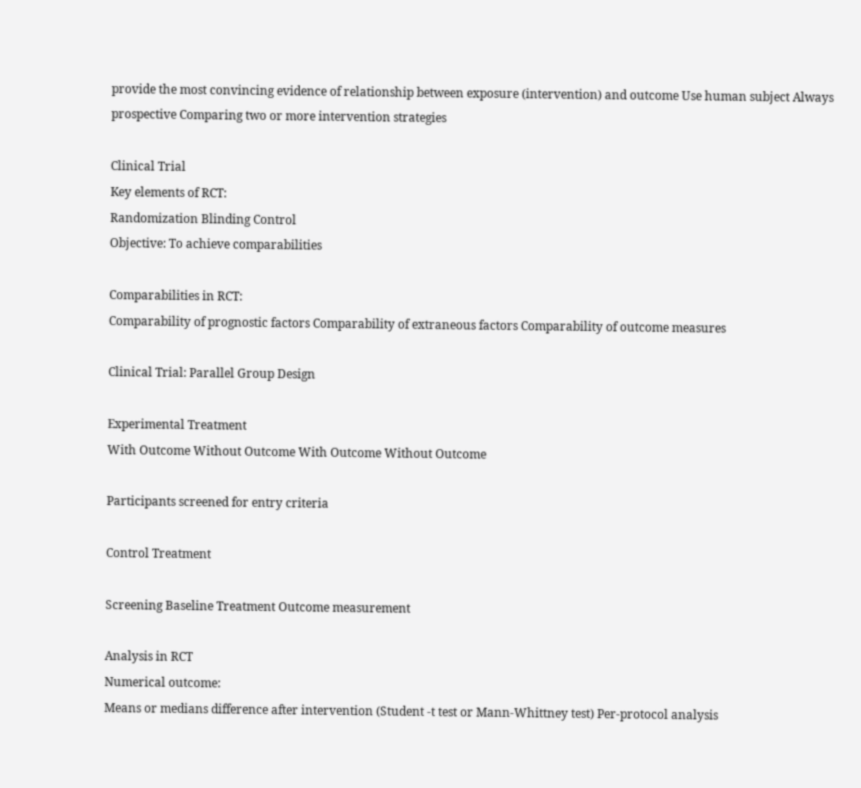provide the most convincing evidence of relationship between exposure (intervention) and outcome Use human subject Always prospective Comparing two or more intervention strategies

Clinical Trial
Key elements of RCT:
Randomization Blinding Control
Objective: To achieve comparabilities

Comparabilities in RCT:
Comparability of prognostic factors Comparability of extraneous factors Comparability of outcome measures

Clinical Trial: Parallel Group Design

Experimental Treatment
With Outcome Without Outcome With Outcome Without Outcome

Participants screened for entry criteria

Control Treatment

Screening Baseline Treatment Outcome measurement

Analysis in RCT
Numerical outcome:
Means or medians difference after intervention (Student -t test or Mann-Whittney test) Per-protocol analysis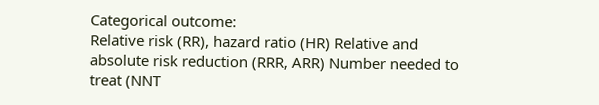Categorical outcome:
Relative risk (RR), hazard ratio (HR) Relative and absolute risk reduction (RRR, ARR) Number needed to treat (NNT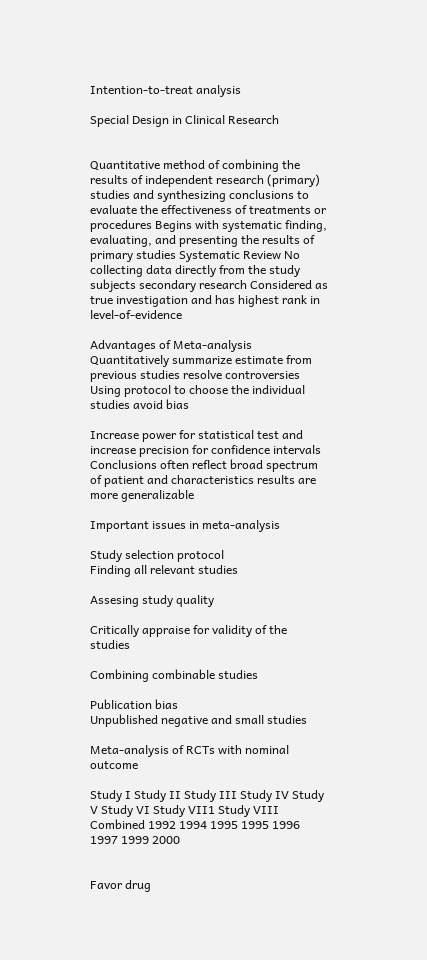Intention-to-treat analysis

Special Design in Clinical Research


Quantitative method of combining the results of independent research (primary) studies and synthesizing conclusions to evaluate the effectiveness of treatments or procedures Begins with systematic finding, evaluating, and presenting the results of primary studies Systematic Review No collecting data directly from the study subjects secondary research Considered as true investigation and has highest rank in level-of-evidence

Advantages of Meta-analysis
Quantitatively summarize estimate from previous studies resolve controversies Using protocol to choose the individual studies avoid bias

Increase power for statistical test and increase precision for confidence intervals
Conclusions often reflect broad spectrum of patient and characteristics results are more generalizable

Important issues in meta-analysis

Study selection protocol
Finding all relevant studies

Assesing study quality

Critically appraise for validity of the studies

Combining combinable studies

Publication bias
Unpublished negative and small studies

Meta-analysis of RCTs with nominal outcome

Study I Study II Study III Study IV Study V Study VI Study VII1 Study VIII Combined 1992 1994 1995 1995 1996 1997 1999 2000


Favor drug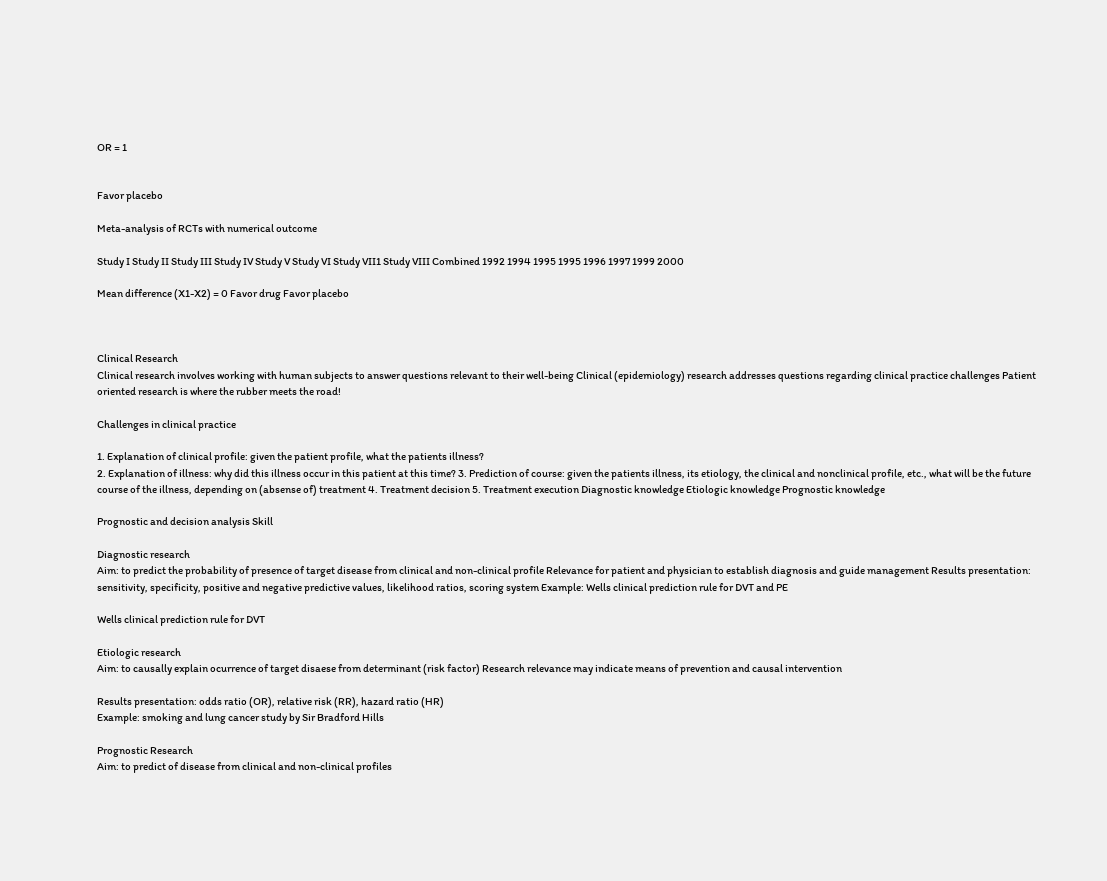OR = 1


Favor placebo

Meta-analysis of RCTs with numerical outcome

Study I Study II Study III Study IV Study V Study VI Study VII1 Study VIII Combined 1992 1994 1995 1995 1996 1997 1999 2000

Mean difference (X1-X2) = 0 Favor drug Favor placebo



Clinical Research
Clinical research involves working with human subjects to answer questions relevant to their well-being Clinical (epidemiology) research addresses questions regarding clinical practice challenges Patient oriented research is where the rubber meets the road!

Challenges in clinical practice

1. Explanation of clinical profile: given the patient profile, what the patients illness?
2. Explanation of illness: why did this illness occur in this patient at this time? 3. Prediction of course: given the patients illness, its etiology, the clinical and nonclinical profile, etc., what will be the future course of the illness, depending on (absense of) treatment 4. Treatment decision 5. Treatment execution Diagnostic knowledge Etiologic knowledge Prognostic knowledge

Prognostic and decision analysis Skill

Diagnostic research
Aim: to predict the probability of presence of target disease from clinical and non-clinical profile Relevance for patient and physician to establish diagnosis and guide management Results presentation: sensitivity, specificity, positive and negative predictive values, likelihood ratios, scoring system Example: Wells clinical prediction rule for DVT and PE

Wells clinical prediction rule for DVT

Etiologic research
Aim: to causally explain ocurrence of target disaese from determinant (risk factor) Research relevance may indicate means of prevention and causal intervention

Results presentation: odds ratio (OR), relative risk (RR), hazard ratio (HR)
Example: smoking and lung cancer study by Sir Bradford Hills

Prognostic Research
Aim: to predict of disease from clinical and non-clinical profiles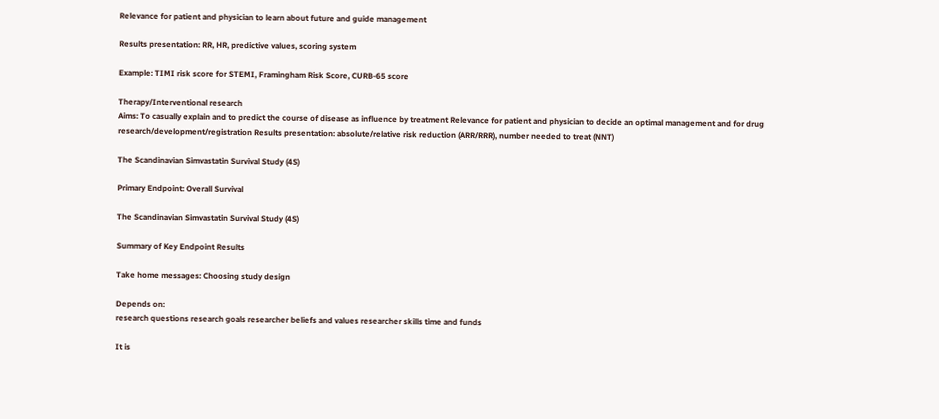Relevance for patient and physician to learn about future and guide management

Results presentation: RR, HR, predictive values, scoring system

Example: TIMI risk score for STEMI, Framingham Risk Score, CURB-65 score

Therapy/Interventional research
Aims: To casually explain and to predict the course of disease as influence by treatment Relevance for patient and physician to decide an optimal management and for drug research/development/registration Results presentation: absolute/relative risk reduction (ARR/RRR), number needed to treat (NNT)

The Scandinavian Simvastatin Survival Study (4S)

Primary Endpoint: Overall Survival

The Scandinavian Simvastatin Survival Study (4S)

Summary of Key Endpoint Results

Take home messages: Choosing study design

Depends on:
research questions research goals researcher beliefs and values researcher skills time and funds

It is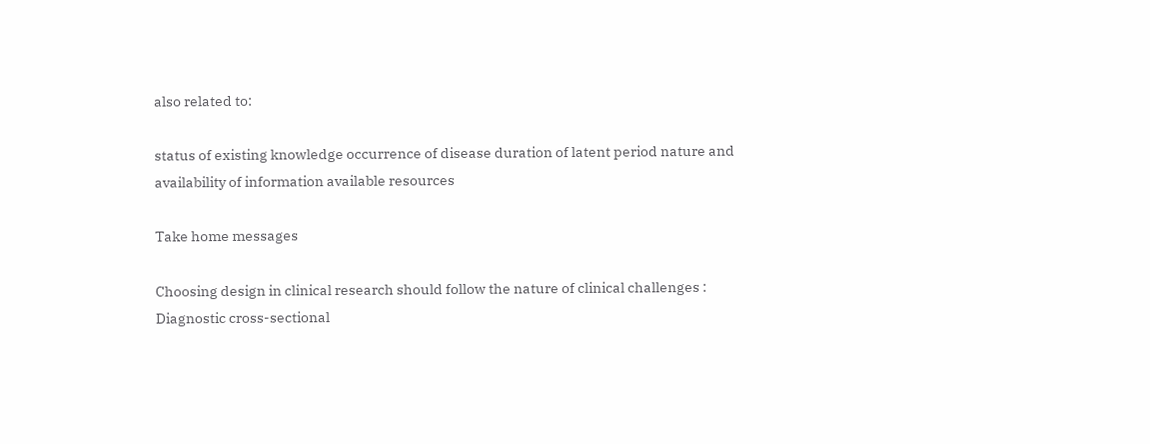also related to:

status of existing knowledge occurrence of disease duration of latent period nature and availability of information available resources

Take home messages

Choosing design in clinical research should follow the nature of clinical challenges :
Diagnostic cross-sectional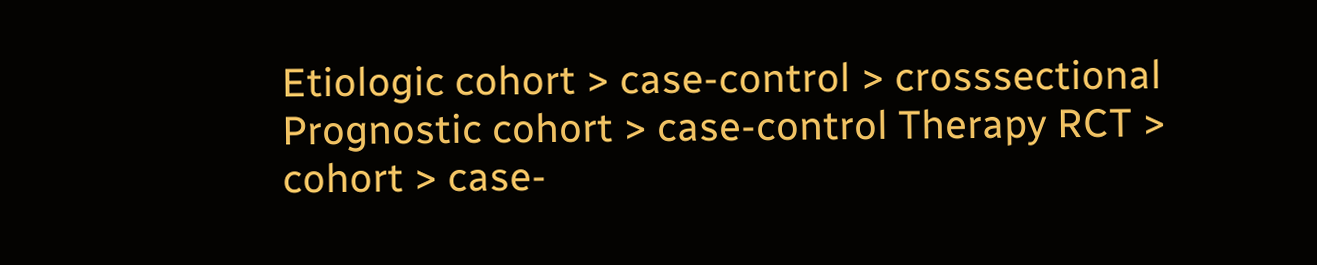Etiologic cohort > case-control > crosssectional Prognostic cohort > case-control Therapy RCT > cohort > case-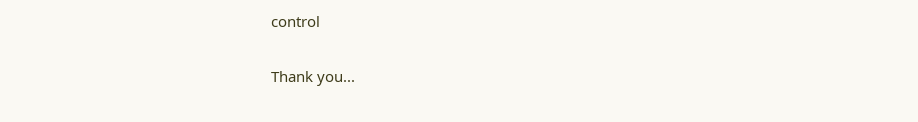control

Thank you...